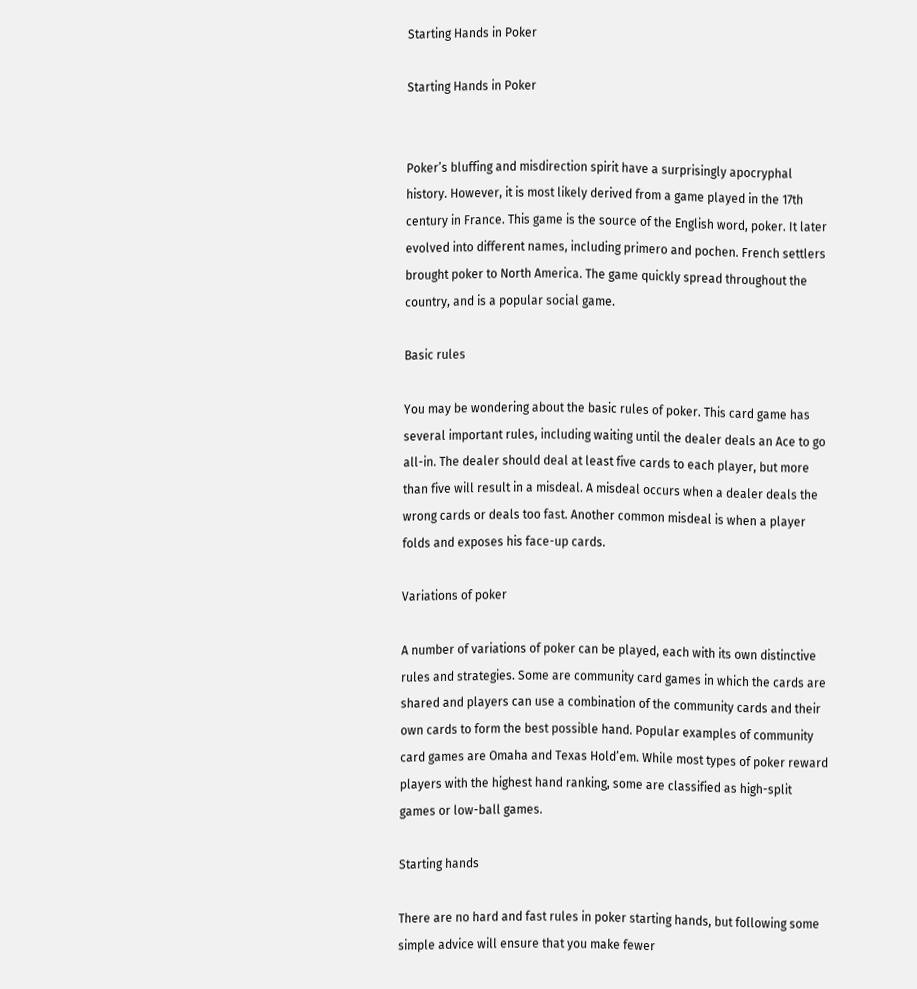Starting Hands in Poker

Starting Hands in Poker


Poker’s bluffing and misdirection spirit have a surprisingly apocryphal history. However, it is most likely derived from a game played in the 17th century in France. This game is the source of the English word, poker. It later evolved into different names, including primero and pochen. French settlers brought poker to North America. The game quickly spread throughout the country, and is a popular social game.

Basic rules

You may be wondering about the basic rules of poker. This card game has several important rules, including waiting until the dealer deals an Ace to go all-in. The dealer should deal at least five cards to each player, but more than five will result in a misdeal. A misdeal occurs when a dealer deals the wrong cards or deals too fast. Another common misdeal is when a player folds and exposes his face-up cards.

Variations of poker

A number of variations of poker can be played, each with its own distinctive rules and strategies. Some are community card games in which the cards are shared and players can use a combination of the community cards and their own cards to form the best possible hand. Popular examples of community card games are Omaha and Texas Hold’em. While most types of poker reward players with the highest hand ranking, some are classified as high-split games or low-ball games.

Starting hands

There are no hard and fast rules in poker starting hands, but following some simple advice will ensure that you make fewer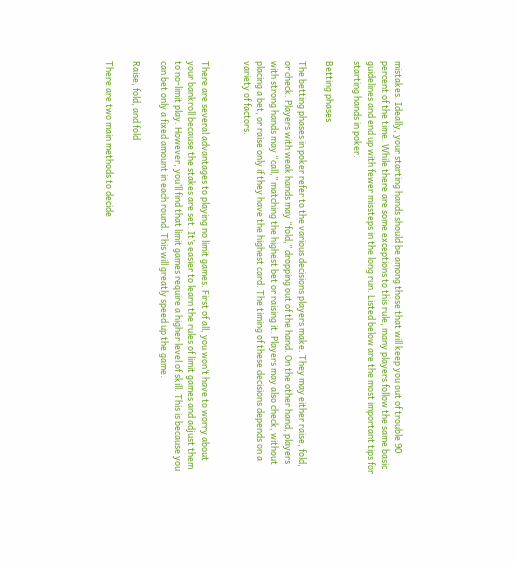mistakes. Ideally, your starting hands should be among those that will keep you out of trouble 90 percent of the time. While there are some exceptions to this rule, many players follow the same basic guidelines and end up with fewer missteps in the long run. Listed below are the most important tips for starting hands in poker.

Betting phases

The betting phases in poker refer to the various decisions players make. They may either raise, fold, or check. Players with weak hands may “fold,” dropping out of the hand. On the other hand, players with strong hands may “call,” matching the highest bet or raising it. Players may also check, without placing a bet, or raise only if they have the highest card. The timing of these decisions depends on a variety of factors.


There are several advantages to playing no limit games. First of all, you won’t have to worry about your bankroll because the stakes are set. It’s easier to learn the rules of limit games and adjust them to no-limit play. However, you’ll find that limit games require a higher level of skill. This is because you can bet only a fixed amount in each round. This will greatly speed up the game.

Raise, fold, and fold

There are two main methods to decide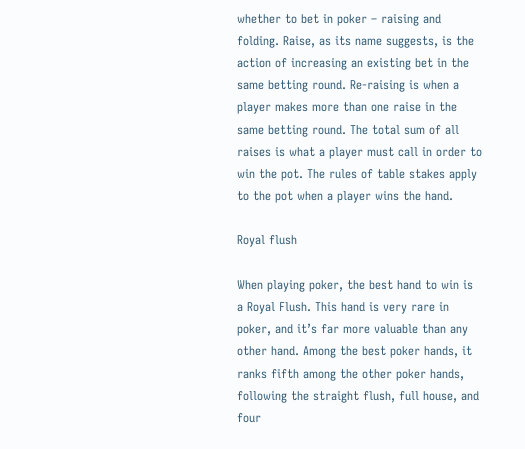whether to bet in poker – raising and folding. Raise, as its name suggests, is the action of increasing an existing bet in the same betting round. Re-raising is when a player makes more than one raise in the same betting round. The total sum of all raises is what a player must call in order to win the pot. The rules of table stakes apply to the pot when a player wins the hand.

Royal flush

When playing poker, the best hand to win is a Royal Flush. This hand is very rare in poker, and it’s far more valuable than any other hand. Among the best poker hands, it ranks fifth among the other poker hands, following the straight flush, full house, and four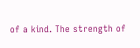of a kind. The strength of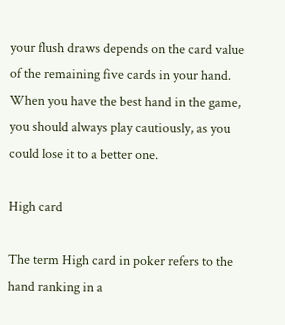your flush draws depends on the card value of the remaining five cards in your hand. When you have the best hand in the game, you should always play cautiously, as you could lose it to a better one.

High card

The term High card in poker refers to the hand ranking in a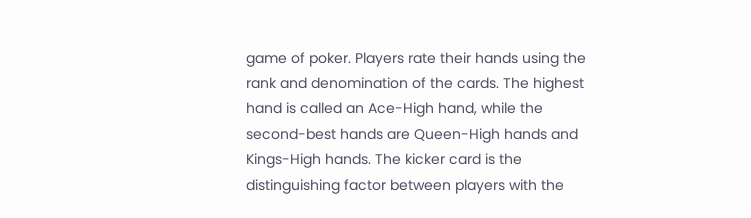game of poker. Players rate their hands using the rank and denomination of the cards. The highest hand is called an Ace-High hand, while the second-best hands are Queen-High hands and Kings-High hands. The kicker card is the distinguishing factor between players with the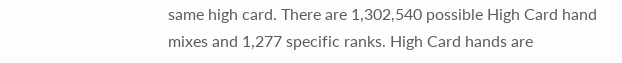same high card. There are 1,302,540 possible High Card hand mixes and 1,277 specific ranks. High Card hands are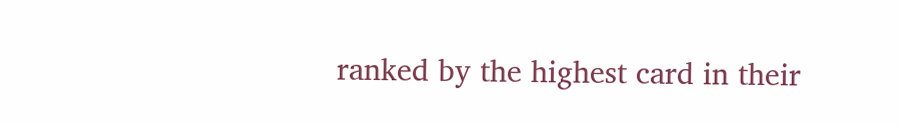ranked by the highest card in their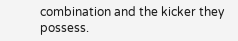combination and the kicker they possess.